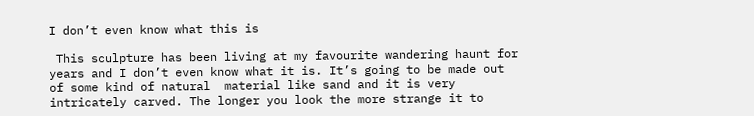I don’t even know what this is

 This sculpture has been living at my favourite wandering haunt for years and I don’t even know what it is. It’s going to be made out of some kind of natural  material like sand and it is very intricately carved. The longer you look the more strange it to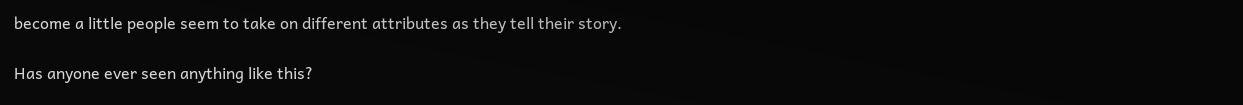become a little people seem to take on different attributes as they tell their story.

Has anyone ever seen anything like this?